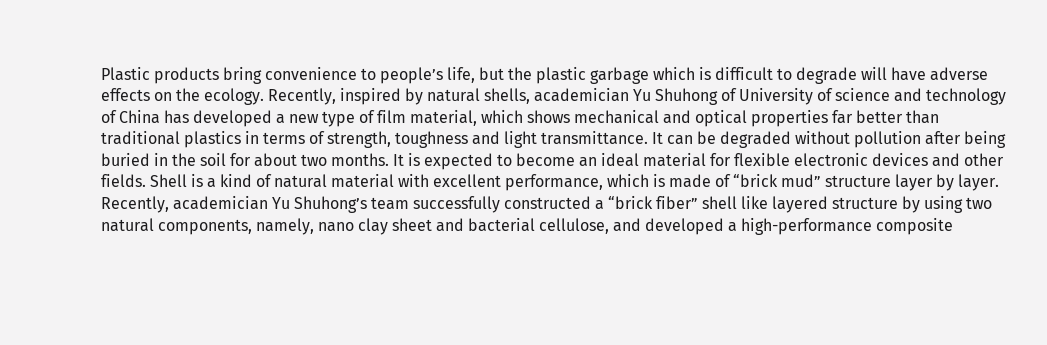Plastic products bring convenience to people’s life, but the plastic garbage which is difficult to degrade will have adverse effects on the ecology. Recently, inspired by natural shells, academician Yu Shuhong of University of science and technology of China has developed a new type of film material, which shows mechanical and optical properties far better than traditional plastics in terms of strength, toughness and light transmittance. It can be degraded without pollution after being buried in the soil for about two months. It is expected to become an ideal material for flexible electronic devices and other fields. Shell is a kind of natural material with excellent performance, which is made of “brick mud” structure layer by layer. Recently, academician Yu Shuhong’s team successfully constructed a “brick fiber” shell like layered structure by using two natural components, namely, nano clay sheet and bacterial cellulose, and developed a high-performance composite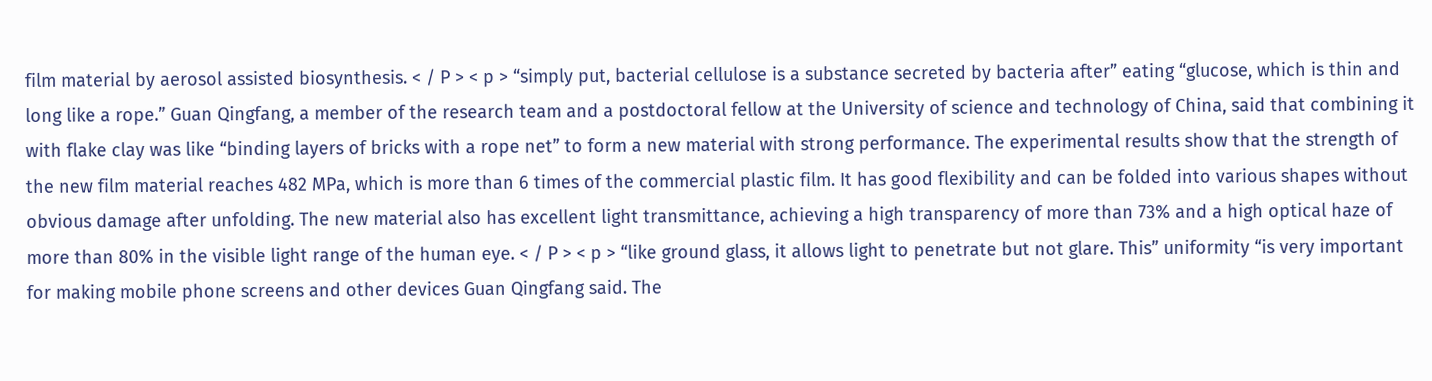film material by aerosol assisted biosynthesis. < / P > < p > “simply put, bacterial cellulose is a substance secreted by bacteria after” eating “glucose, which is thin and long like a rope.” Guan Qingfang, a member of the research team and a postdoctoral fellow at the University of science and technology of China, said that combining it with flake clay was like “binding layers of bricks with a rope net” to form a new material with strong performance. The experimental results show that the strength of the new film material reaches 482 MPa, which is more than 6 times of the commercial plastic film. It has good flexibility and can be folded into various shapes without obvious damage after unfolding. The new material also has excellent light transmittance, achieving a high transparency of more than 73% and a high optical haze of more than 80% in the visible light range of the human eye. < / P > < p > “like ground glass, it allows light to penetrate but not glare. This” uniformity “is very important for making mobile phone screens and other devices Guan Qingfang said. The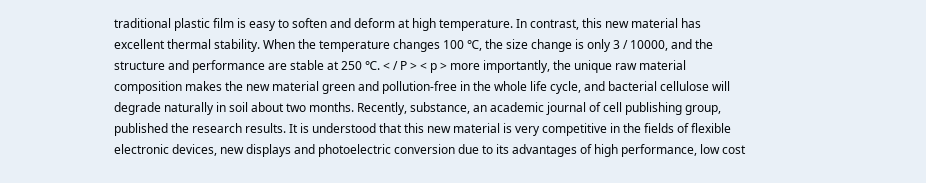traditional plastic film is easy to soften and deform at high temperature. In contrast, this new material has excellent thermal stability. When the temperature changes 100 ℃, the size change is only 3 / 10000, and the structure and performance are stable at 250 ℃. < / P > < p > more importantly, the unique raw material composition makes the new material green and pollution-free in the whole life cycle, and bacterial cellulose will degrade naturally in soil about two months. Recently, substance, an academic journal of cell publishing group, published the research results. It is understood that this new material is very competitive in the fields of flexible electronic devices, new displays and photoelectric conversion due to its advantages of high performance, low cost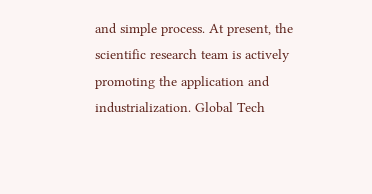and simple process. At present, the scientific research team is actively promoting the application and industrialization. Global Tech